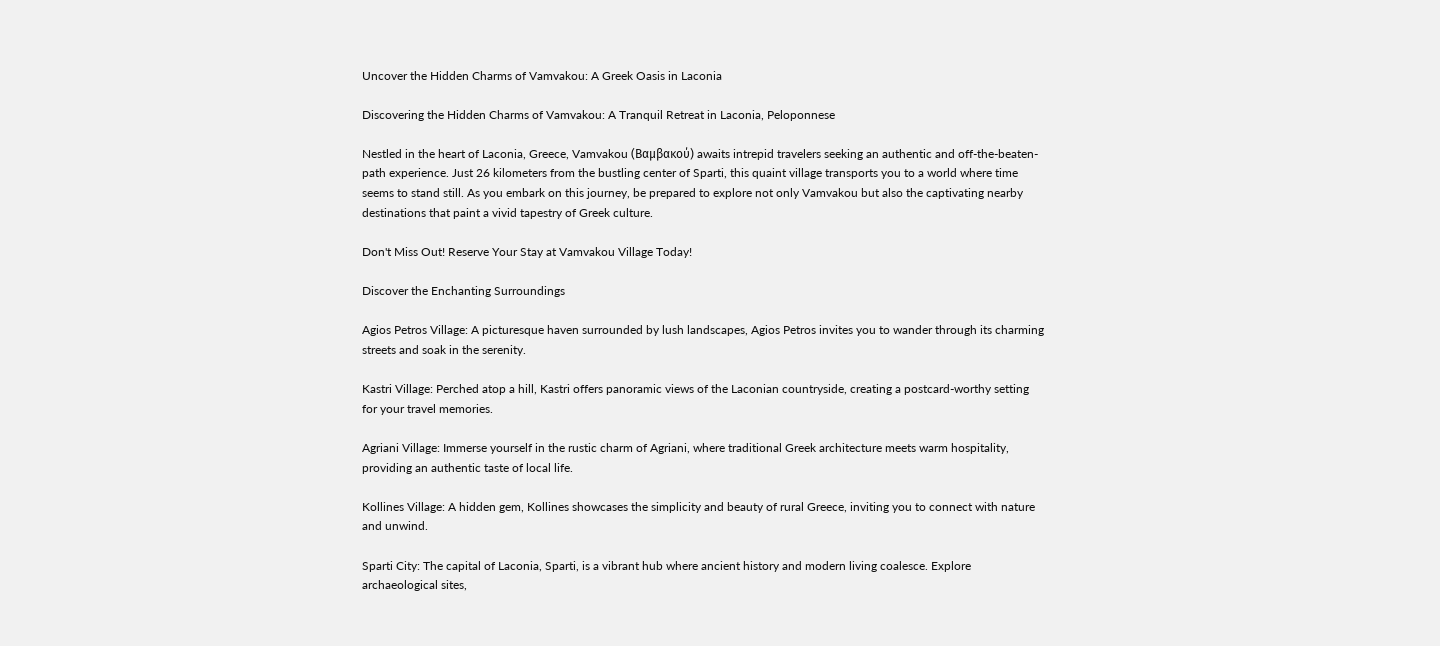Uncover the Hidden Charms of Vamvakou: A Greek Oasis in Laconia

Discovering the Hidden Charms of Vamvakou: A Tranquil Retreat in Laconia, Peloponnese

Nestled in the heart of Laconia, Greece, Vamvakou (Βαμβακού) awaits intrepid travelers seeking an authentic and off-the-beaten-path experience. Just 26 kilometers from the bustling center of Sparti, this quaint village transports you to a world where time seems to stand still. As you embark on this journey, be prepared to explore not only Vamvakou but also the captivating nearby destinations that paint a vivid tapestry of Greek culture.

Don't Miss Out! Reserve Your Stay at Vamvakou Village Today!

Discover the Enchanting Surroundings

Agios Petros Village: A picturesque haven surrounded by lush landscapes, Agios Petros invites you to wander through its charming streets and soak in the serenity.

Kastri Village: Perched atop a hill, Kastri offers panoramic views of the Laconian countryside, creating a postcard-worthy setting for your travel memories.

Agriani Village: Immerse yourself in the rustic charm of Agriani, where traditional Greek architecture meets warm hospitality, providing an authentic taste of local life.

Kollines Village: A hidden gem, Kollines showcases the simplicity and beauty of rural Greece, inviting you to connect with nature and unwind.

Sparti City: The capital of Laconia, Sparti, is a vibrant hub where ancient history and modern living coalesce. Explore archaeological sites,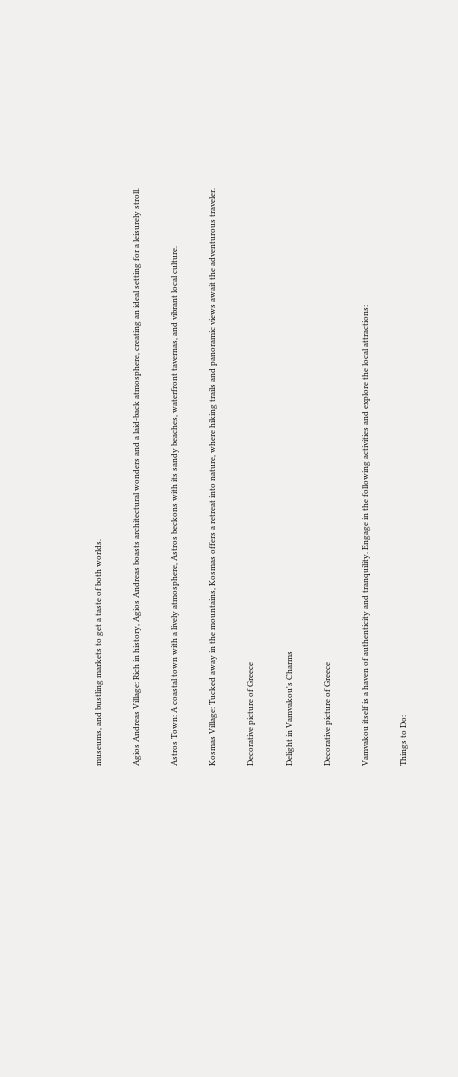museums, and bustling markets to get a taste of both worlds.

Agios Andreas Village: Rich in history, Agios Andreas boasts architectural wonders and a laid-back atmosphere, creating an ideal setting for a leisurely stroll.

Astros Town: A coastal town with a lively atmosphere, Astros beckons with its sandy beaches, waterfront tavernas, and vibrant local culture.

Kosmas Village: Tucked away in the mountains, Kosmas offers a retreat into nature, where hiking trails and panoramic views await the adventurous traveler.

Decorative picture of Greece

Delight in Vamvakou's Charms

Decorative picture of Greece

Vamvakou itself is a haven of authenticity and tranquility. Engage in the following activities and explore the local attractions:

Things to Do: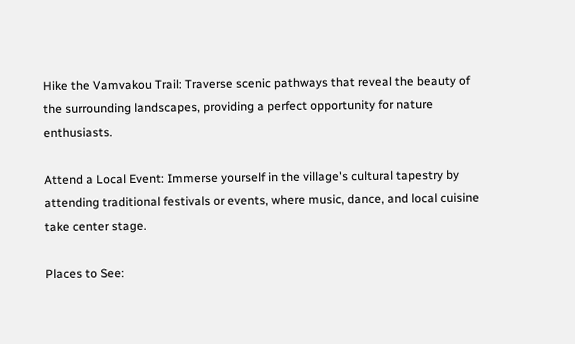Hike the Vamvakou Trail: Traverse scenic pathways that reveal the beauty of the surrounding landscapes, providing a perfect opportunity for nature enthusiasts.

Attend a Local Event: Immerse yourself in the village's cultural tapestry by attending traditional festivals or events, where music, dance, and local cuisine take center stage.

Places to See: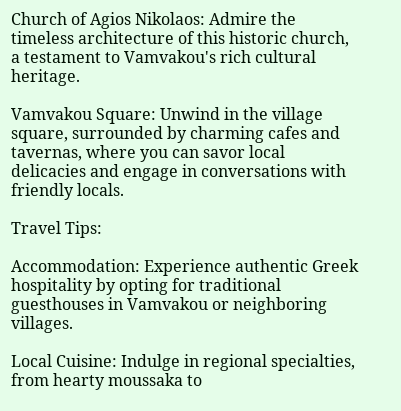Church of Agios Nikolaos: Admire the timeless architecture of this historic church, a testament to Vamvakou's rich cultural heritage.

Vamvakou Square: Unwind in the village square, surrounded by charming cafes and tavernas, where you can savor local delicacies and engage in conversations with friendly locals.

Travel Tips:

Accommodation: Experience authentic Greek hospitality by opting for traditional guesthouses in Vamvakou or neighboring villages.

Local Cuisine: Indulge in regional specialties, from hearty moussaka to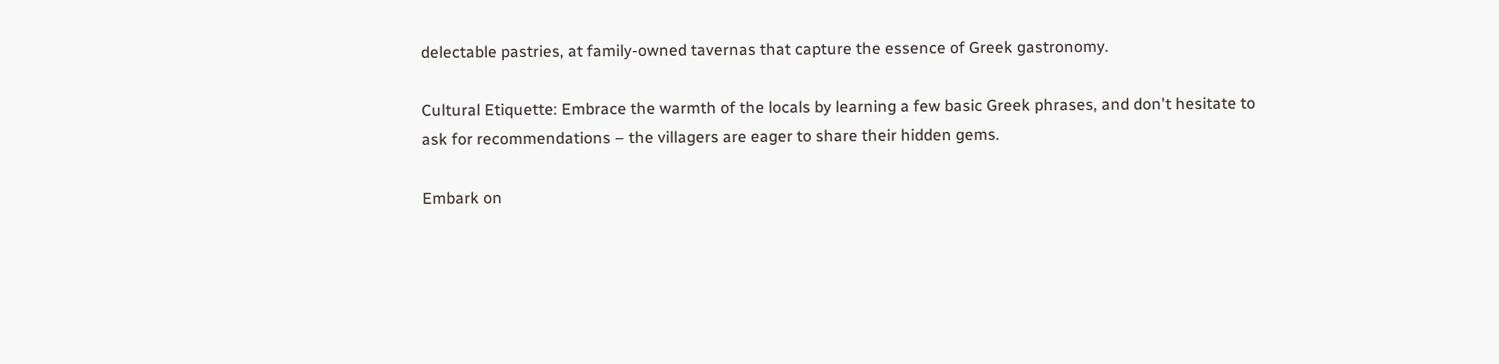delectable pastries, at family-owned tavernas that capture the essence of Greek gastronomy.

Cultural Etiquette: Embrace the warmth of the locals by learning a few basic Greek phrases, and don't hesitate to ask for recommendations – the villagers are eager to share their hidden gems.

Embark on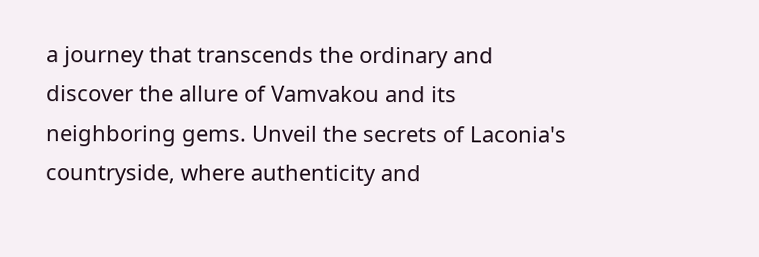a journey that transcends the ordinary and discover the allure of Vamvakou and its neighboring gems. Unveil the secrets of Laconia's countryside, where authenticity and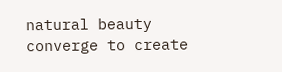natural beauty converge to create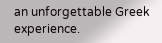an unforgettable Greek experience.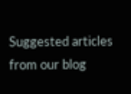Suggested articles from our blog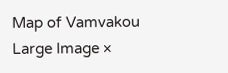Map of Vamvakou
Large Image ×